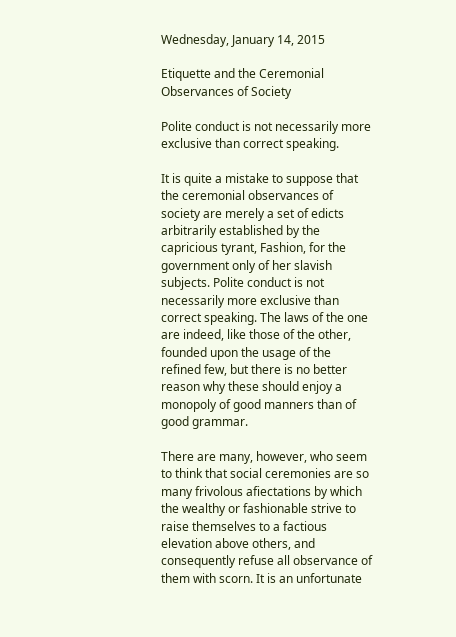Wednesday, January 14, 2015

Etiquette and the Ceremonial Observances of Society

Polite conduct is not necessarily more exclusive than correct speaking.

It is quite a mistake to suppose that the ceremonial observances of society are merely a set of edicts arbitrarily established by the capricious tyrant, Fashion, for the government only of her slavish subjects. Polite conduct is not necessarily more exclusive than correct speaking. The laws of the one are indeed, like those of the other, founded upon the usage of the refined few, but there is no better reason why these should enjoy a monopoly of good manners than of good grammar.

There are many, however, who seem to think that social ceremonies are so many frivolous afiectations by which the wealthy or fashionable strive to raise themselves to a factious elevation above others, and consequently refuse all observance of them with scorn. It is an unfortunate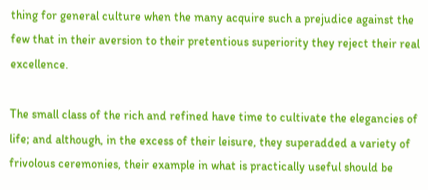thing for general culture when the many acquire such a prejudice against the few that in their aversion to their pretentious superiority they reject their real excellence.

The small class of the rich and refined have time to cultivate the elegancies of life; and although, in the excess of their leisure, they superadded a variety of frivolous ceremonies, their example in what is practically useful should be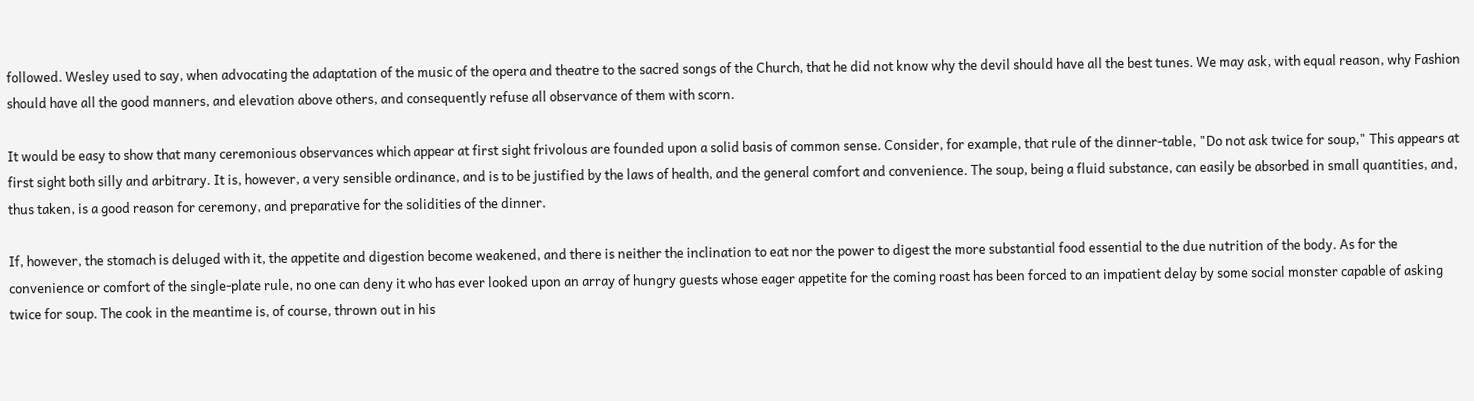followed. Wesley used to say, when advocating the adaptation of the music of the opera and theatre to the sacred songs of the Church, that he did not know why the devil should have all the best tunes. We may ask, with equal reason, why Fashion should have all the good manners, and elevation above others, and consequently refuse all observance of them with scorn.

It would be easy to show that many ceremonious observances which appear at first sight frivolous are founded upon a solid basis of common sense. Consider, for example, that rule of the dinner-table, "Do not ask twice for soup," This appears at first sight both silly and arbitrary. It is, however, a very sensible ordinance, and is to be justified by the laws of health, and the general comfort and convenience. The soup, being a fluid substance, can easily be absorbed in small quantities, and, thus taken, is a good reason for ceremony, and preparative for the solidities of the dinner.

If, however, the stomach is deluged with it, the appetite and digestion become weakened, and there is neither the inclination to eat nor the power to digest the more substantial food essential to the due nutrition of the body. As for the convenience or comfort of the single-plate rule, no one can deny it who has ever looked upon an array of hungry guests whose eager appetite for the coming roast has been forced to an impatient delay by some social monster capable of asking twice for soup. The cook in the meantime is, of course, thrown out in his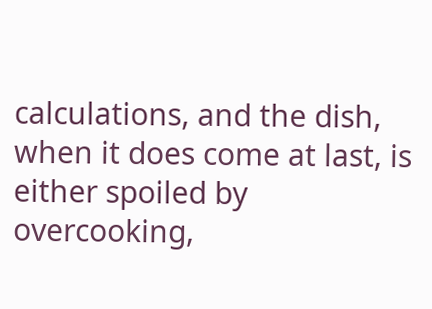calculations, and the dish, when it does come at last, is either spoiled by overcooking,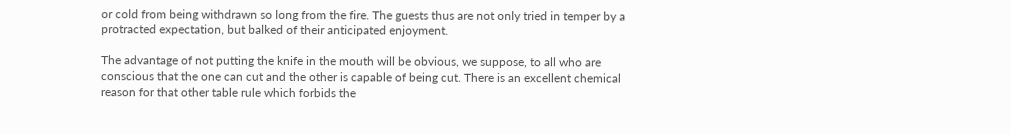or cold from being withdrawn so long from the fire. The guests thus are not only tried in temper by a protracted expectation, but balked of their anticipated enjoyment.

The advantage of not putting the knife in the mouth will be obvious, we suppose, to all who are conscious that the one can cut and the other is capable of being cut. There is an excellent chemical reason for that other table rule which forbids the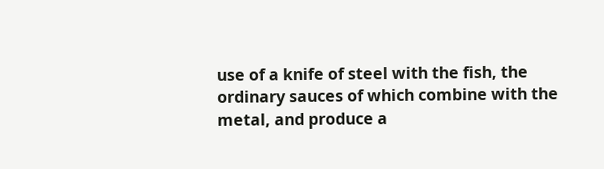use of a knife of steel with the fish, the ordinary sauces of which combine with the metal, and produce a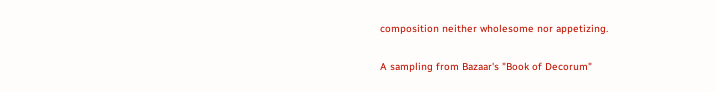composition neither wholesome nor appetizing.

A sampling from Bazaar's "Book of Decorum"